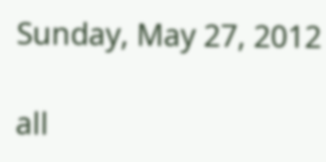Sunday, May 27, 2012

all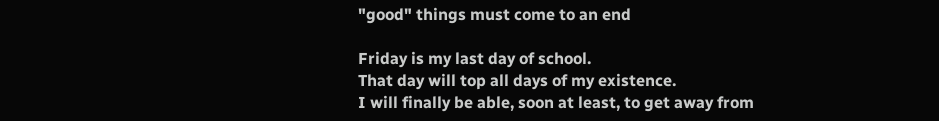"good" things must come to an end

Friday is my last day of school.
That day will top all days of my existence.
I will finally be able, soon at least, to get away from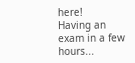here!
Having an exam in a few hours...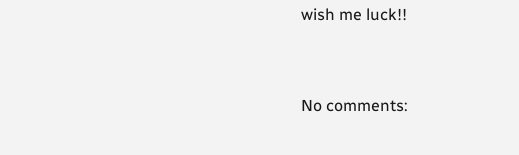wish me luck!!


No comments: